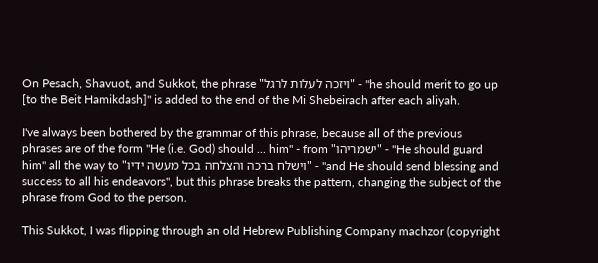On Pesach, Shavuot, and Sukkot, the phrase "ויזכה לעלות לרגל" - "he should merit to go up [to the Beit Hamikdash]" is added to the end of the Mi Shebeirach after each aliyah.

I've always been bothered by the grammar of this phrase, because all of the previous phrases are of the form "He (i.e. God) should ... him" - from "ישמריהו" - "He should guard him" all the way to "וישלח ברכה והצלחה בכל מעשה ידיו" - "and He should send blessing and success to all his endeavors", but this phrase breaks the pattern, changing the subject of the phrase from God to the person.

This Sukkot, I was flipping through an old Hebrew Publishing Company machzor (copyright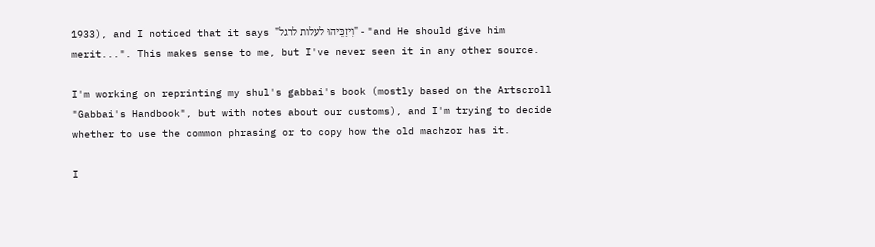1933), and I noticed that it says "וִיזַכֵּיהוּ לעלות לרגל" - "and He should give him merit...". This makes sense to me, but I've never seen it in any other source.

I'm working on reprinting my shul's gabbai's book (mostly based on the Artscroll "Gabbai's Handbook", but with notes about our customs), and I'm trying to decide whether to use the common phrasing or to copy how the old machzor has it.

I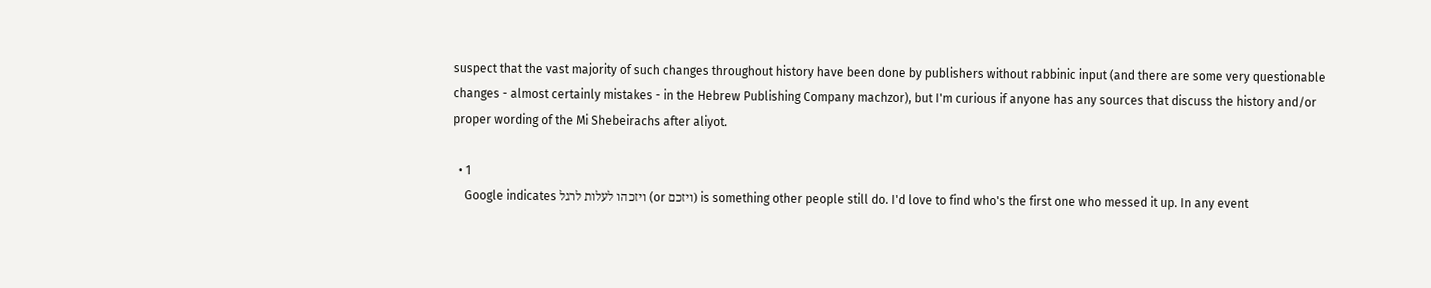suspect that the vast majority of such changes throughout history have been done by publishers without rabbinic input (and there are some very questionable changes - almost certainly mistakes - in the Hebrew Publishing Company machzor), but I'm curious if anyone has any sources that discuss the history and/or proper wording of the Mi Shebeirachs after aliyot.

  • 1
    Google indicates ויזכהו לעלות לרגל (or ויזכם) is something other people still do. I'd love to find who's the first one who messed it up. In any event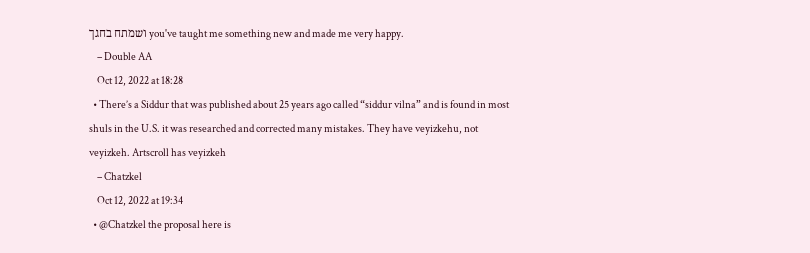ושמתח בחגך you've taught me something new and made me very happy.
    – Double AA
    Oct 12, 2022 at 18:28
  • There’s a Siddur that was published about 25 years ago called “siddur vilna” and is found in most shuls in the U.S. it was researched and corrected many mistakes. They have veyizkehu, not veyizkeh. Artscroll has veyizkeh
    – Chatzkel
    Oct 12, 2022 at 19:34
  • @Chatzkel the proposal here is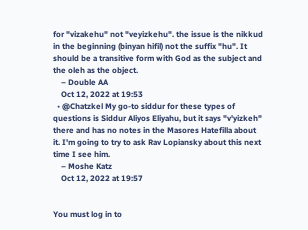for "vizakehu" not "veyizkehu". the issue is the nikkud in the beginning (binyan hifil) not the suffix "hu". It should be a transitive form with God as the subject and the oleh as the object.
    – Double AA
    Oct 12, 2022 at 19:53
  • @Chatzkel My go-to siddur for these types of questions is Siddur Aliyos Eliyahu, but it says "v'yizkeh" there and has no notes in the Masores Hatefilla about it. I'm going to try to ask Rav Lopiansky about this next time I see him.
    – Moshe Katz
    Oct 12, 2022 at 19:57


You must log in to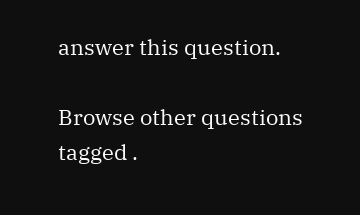answer this question.

Browse other questions tagged .